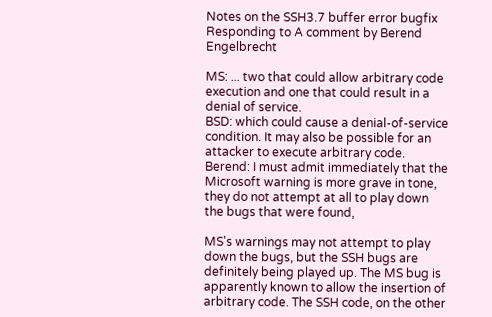Notes on the SSH3.7 buffer error bugfix Responding to A comment by Berend Engelbrecht

MS: ... two that could allow arbitrary code execution and one that could result in a denial of service.
BSD: which could cause a denial-of-service condition. It may also be possible for an attacker to execute arbitrary code.
Berend: I must admit immediately that the Microsoft warning is more grave in tone, they do not attempt at all to play down the bugs that were found,

MS's warnings may not attempt to play down the bugs, but the SSH bugs are definitely being played up. The MS bug is apparently known to allow the insertion of arbitrary code. The SSH code, on the other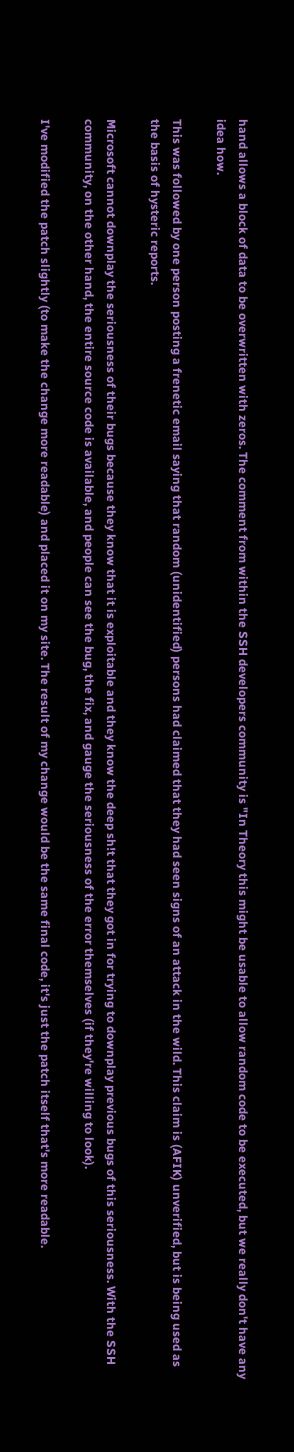hand allows a block of data to be overwritten with zeros. The comment from within the SSH developers community is "In Theory this might be usable to allow random code to be executed, but we really don't have any idea how.

This was followed by one person posting a frenetic email saying that random (unidentified) persons had claimed that they had seen signs of an attack in the wild. This claim is (AFIK) unverified, but is being used as the basis of hysteric reports.

Microsoft cannot downplay the seriousness of their bugs because they know that it is exploitable and they know the deep sh!t that they got in for trying to downplay previous bugs of this seriousness. With the SSH community, on the other hand, the entire source code is available, and people can see the bug, the fix, and gauge the seriousness of the error themselves (if they're willing to look).

I've modified the patch slightly (to make the change more readable) and placed it on my site. The result of my change would be the same final code, it's just the patch itself that's more readable.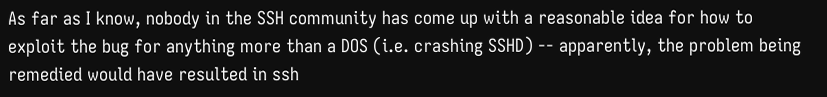As far as I know, nobody in the SSH community has come up with a reasonable idea for how to exploit the bug for anything more than a DOS (i.e. crashing SSHD) -- apparently, the problem being remedied would have resulted in ssh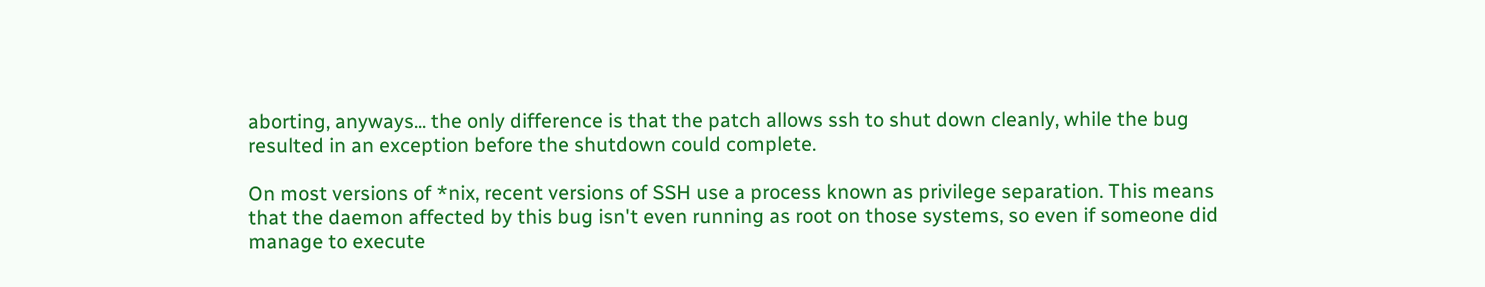aborting, anyways... the only difference is that the patch allows ssh to shut down cleanly, while the bug resulted in an exception before the shutdown could complete.

On most versions of *nix, recent versions of SSH use a process known as privilege separation. This means that the daemon affected by this bug isn't even running as root on those systems, so even if someone did manage to execute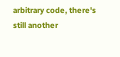arbitrary code, there's still another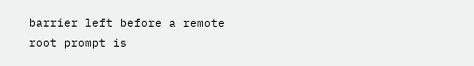barrier left before a remote root prompt is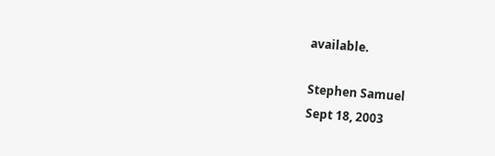available.

Stephen Samuel
Sept 18, 2003